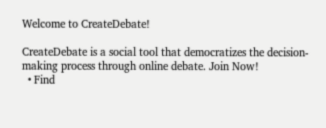Welcome to CreateDebate!

CreateDebate is a social tool that democratizes the decision-making process through online debate. Join Now!
  • Find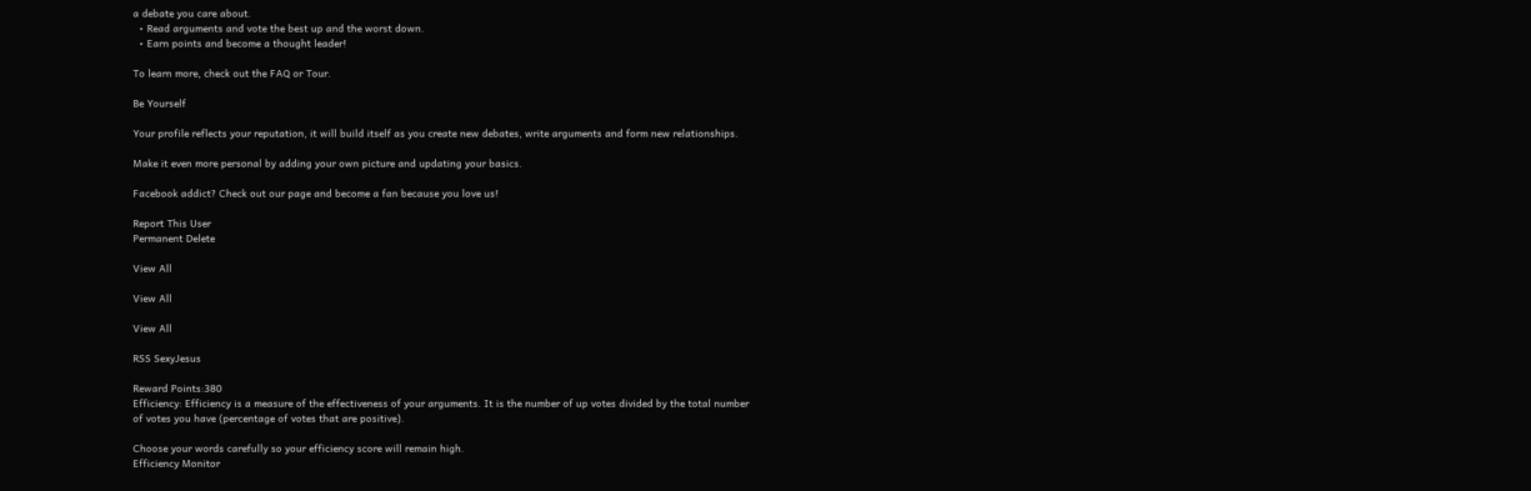a debate you care about.
  • Read arguments and vote the best up and the worst down.
  • Earn points and become a thought leader!

To learn more, check out the FAQ or Tour.

Be Yourself

Your profile reflects your reputation, it will build itself as you create new debates, write arguments and form new relationships.

Make it even more personal by adding your own picture and updating your basics.

Facebook addict? Check out our page and become a fan because you love us!

Report This User
Permanent Delete

View All

View All

View All

RSS SexyJesus

Reward Points:380
Efficiency: Efficiency is a measure of the effectiveness of your arguments. It is the number of up votes divided by the total number of votes you have (percentage of votes that are positive).

Choose your words carefully so your efficiency score will remain high.
Efficiency Monitor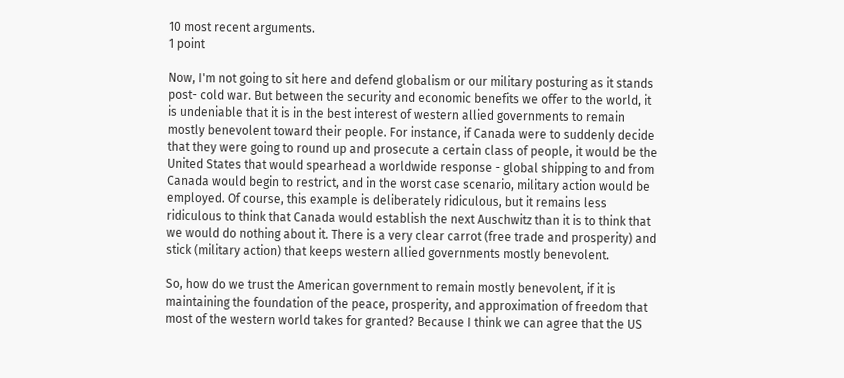10 most recent arguments.
1 point

Now, I'm not going to sit here and defend globalism or our military posturing as it stands post- cold war. But between the security and economic benefits we offer to the world, it is undeniable that it is in the best interest of western allied governments to remain mostly benevolent toward their people. For instance, if Canada were to suddenly decide that they were going to round up and prosecute a certain class of people, it would be the United States that would spearhead a worldwide response - global shipping to and from Canada would begin to restrict, and in the worst case scenario, military action would be employed. Of course, this example is deliberately ridiculous, but it remains less ridiculous to think that Canada would establish the next Auschwitz than it is to think that we would do nothing about it. There is a very clear carrot (free trade and prosperity) and stick (military action) that keeps western allied governments mostly benevolent.

So, how do we trust the American government to remain mostly benevolent, if it is maintaining the foundation of the peace, prosperity, and approximation of freedom that most of the western world takes for granted? Because I think we can agree that the US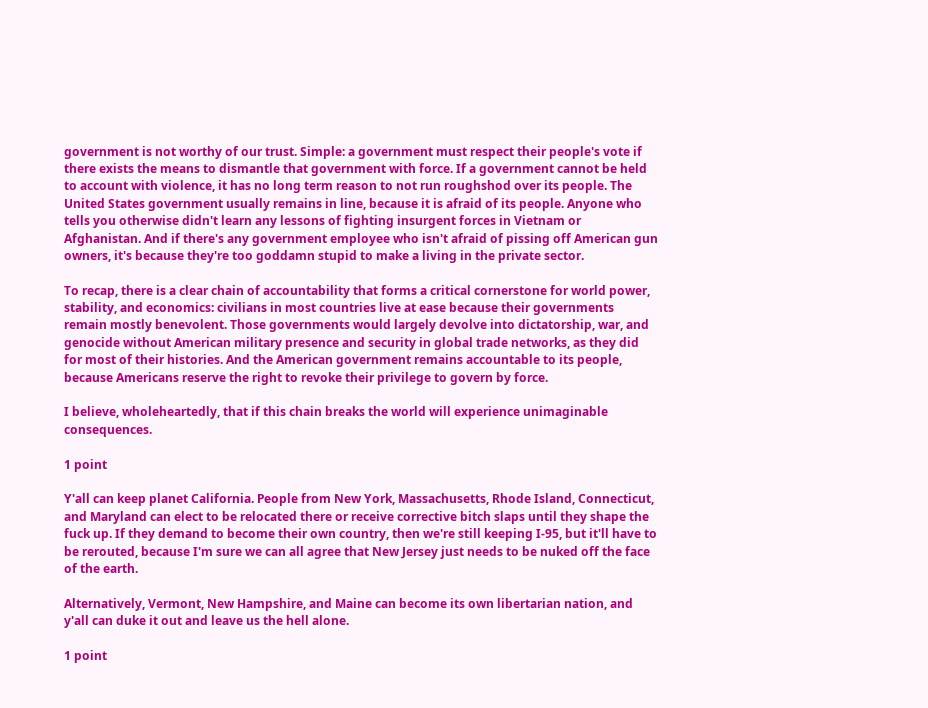government is not worthy of our trust. Simple: a government must respect their people's vote if there exists the means to dismantle that government with force. If a government cannot be held to account with violence, it has no long term reason to not run roughshod over its people. The United States government usually remains in line, because it is afraid of its people. Anyone who tells you otherwise didn't learn any lessons of fighting insurgent forces in Vietnam or Afghanistan. And if there's any government employee who isn't afraid of pissing off American gun owners, it's because they're too goddamn stupid to make a living in the private sector.

To recap, there is a clear chain of accountability that forms a critical cornerstone for world power, stability, and economics: civilians in most countries live at ease because their governments remain mostly benevolent. Those governments would largely devolve into dictatorship, war, and genocide without American military presence and security in global trade networks, as they did for most of their histories. And the American government remains accountable to its people, because Americans reserve the right to revoke their privilege to govern by force.

I believe, wholeheartedly, that if this chain breaks the world will experience unimaginable consequences.

1 point

Y'all can keep planet California. People from New York, Massachusetts, Rhode Island, Connecticut, and Maryland can elect to be relocated there or receive corrective bitch slaps until they shape the fuck up. If they demand to become their own country, then we're still keeping I-95, but it'll have to be rerouted, because I'm sure we can all agree that New Jersey just needs to be nuked off the face of the earth.

Alternatively, Vermont, New Hampshire, and Maine can become its own libertarian nation, and y'all can duke it out and leave us the hell alone.

1 point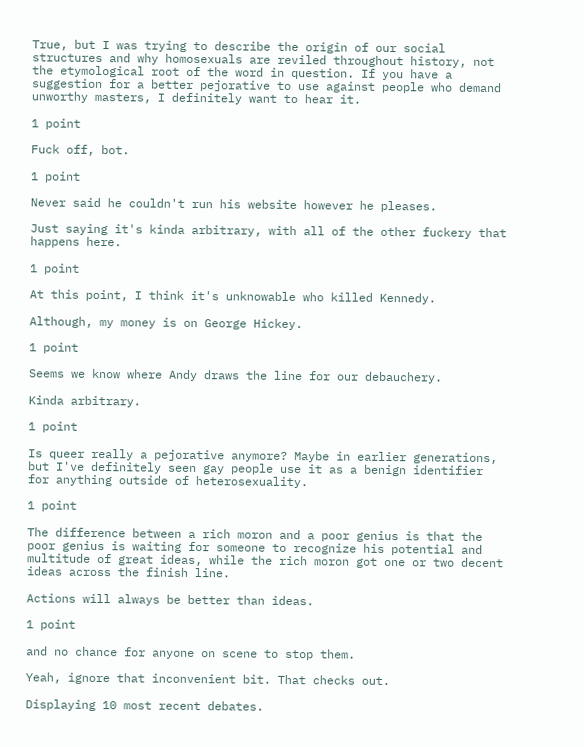True, but I was trying to describe the origin of our social structures and why homosexuals are reviled throughout history, not the etymological root of the word in question. If you have a suggestion for a better pejorative to use against people who demand unworthy masters, I definitely want to hear it.

1 point

Fuck off, bot.

1 point

Never said he couldn't run his website however he pleases.

Just saying it's kinda arbitrary, with all of the other fuckery that happens here.

1 point

At this point, I think it's unknowable who killed Kennedy.

Although, my money is on George Hickey.

1 point

Seems we know where Andy draws the line for our debauchery.

Kinda arbitrary.

1 point

Is queer really a pejorative anymore? Maybe in earlier generations, but I've definitely seen gay people use it as a benign identifier for anything outside of heterosexuality.

1 point

The difference between a rich moron and a poor genius is that the poor genius is waiting for someone to recognize his potential and multitude of great ideas, while the rich moron got one or two decent ideas across the finish line.

Actions will always be better than ideas.

1 point

and no chance for anyone on scene to stop them.

Yeah, ignore that inconvenient bit. That checks out.

Displaying 10 most recent debates.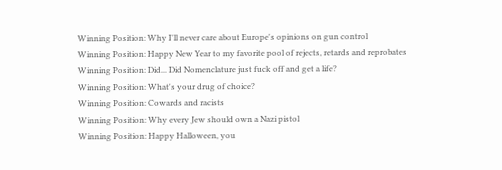Winning Position: Why I'll never care about Europe's opinions on gun control
Winning Position: Happy New Year to my favorite pool of rejects, retards and reprobates
Winning Position: Did... Did Nomenclature just fuck off and get a life?
Winning Position: What's your drug of choice?
Winning Position: Cowards and racists
Winning Position: Why every Jew should own a Nazi pistol
Winning Position: Happy Halloween, you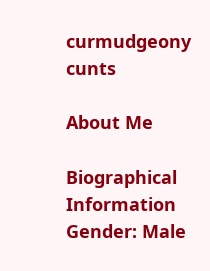curmudgeony cunts

About Me

Biographical Information
Gender: Male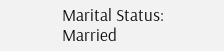Marital Status: Married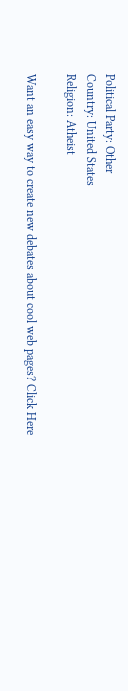Political Party: Other
Country: United States
Religion: Atheist

Want an easy way to create new debates about cool web pages? Click Here